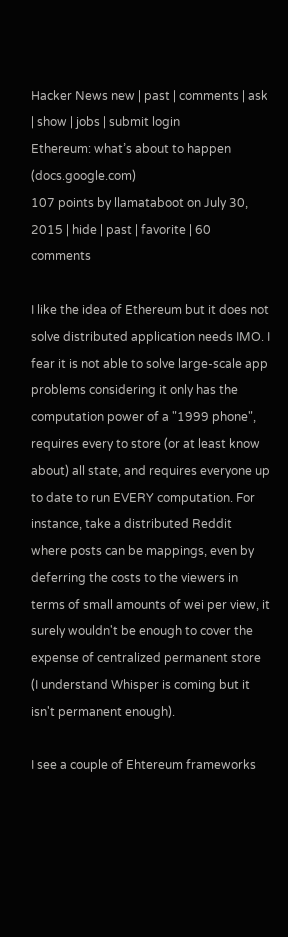Hacker News new | past | comments | ask | show | jobs | submit login
Ethereum: what’s about to happen (docs.google.com)
107 points by llamataboot on July 30, 2015 | hide | past | favorite | 60 comments

I like the idea of Ethereum but it does not solve distributed application needs IMO. I fear it is not able to solve large-scale app problems considering it only has the computation power of a "1999 phone", requires every to store (or at least know about) all state, and requires everyone up to date to run EVERY computation. For instance, take a distributed Reddit where posts can be mappings, even by deferring the costs to the viewers in terms of small amounts of wei per view, it surely wouldn't be enough to cover the expense of centralized permanent store (I understand Whisper is coming but it isn't permanent enough).

I see a couple of Ehtereum frameworks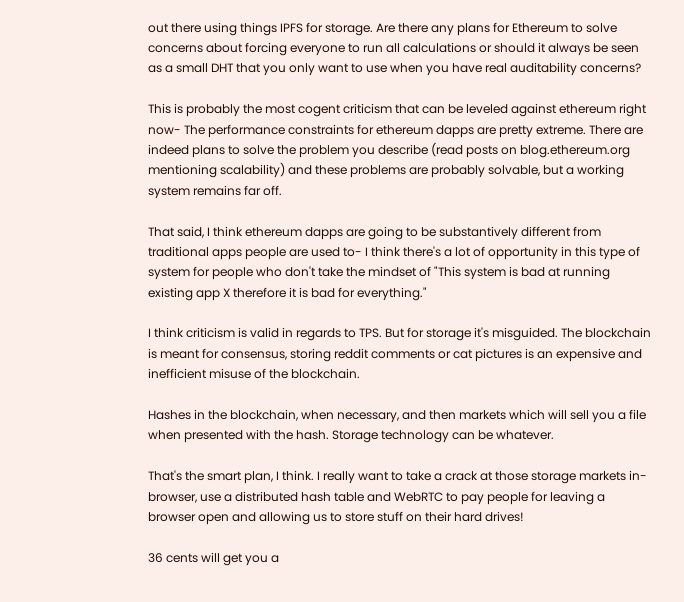out there using things IPFS for storage. Are there any plans for Ethereum to solve concerns about forcing everyone to run all calculations or should it always be seen as a small DHT that you only want to use when you have real auditability concerns?

This is probably the most cogent criticism that can be leveled against ethereum right now- The performance constraints for ethereum dapps are pretty extreme. There are indeed plans to solve the problem you describe (read posts on blog.ethereum.org mentioning scalability) and these problems are probably solvable, but a working system remains far off.

That said, I think ethereum dapps are going to be substantively different from traditional apps people are used to- I think there's a lot of opportunity in this type of system for people who don't take the mindset of "This system is bad at running existing app X therefore it is bad for everything."

I think criticism is valid in regards to TPS. But for storage it's misguided. The blockchain is meant for consensus, storing reddit comments or cat pictures is an expensive and inefficient misuse of the blockchain.

Hashes in the blockchain, when necessary, and then markets which will sell you a file when presented with the hash. Storage technology can be whatever.

That's the smart plan, I think. I really want to take a crack at those storage markets in-browser, use a distributed hash table and WebRTC to pay people for leaving a browser open and allowing us to store stuff on their hard drives!

36 cents will get you a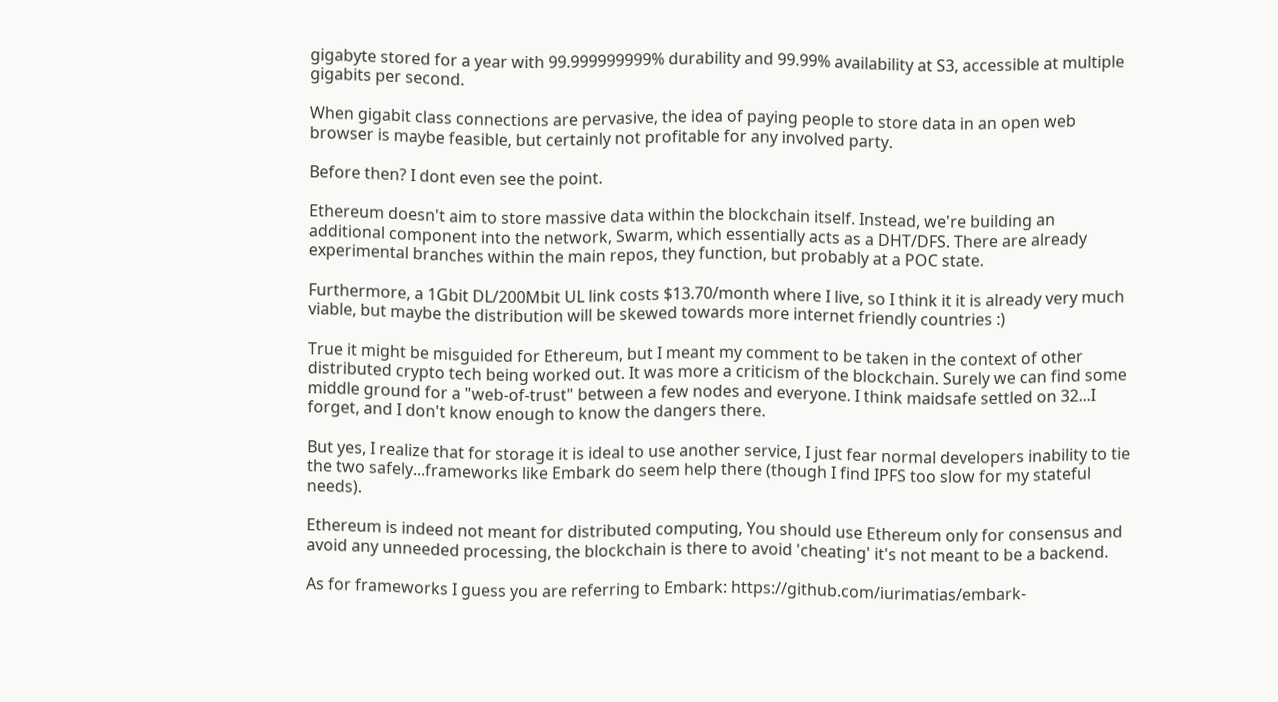gigabyte stored for a year with 99.999999999% durability and 99.99% availability at S3, accessible at multiple gigabits per second.

When gigabit class connections are pervasive, the idea of paying people to store data in an open web browser is maybe feasible, but certainly not profitable for any involved party.

Before then? I dont even see the point.

Ethereum doesn't aim to store massive data within the blockchain itself. Instead, we're building an additional component into the network, Swarm, which essentially acts as a DHT/DFS. There are already experimental branches within the main repos, they function, but probably at a POC state.

Furthermore, a 1Gbit DL/200Mbit UL link costs $13.70/month where I live, so I think it it is already very much viable, but maybe the distribution will be skewed towards more internet friendly countries :)

True it might be misguided for Ethereum, but I meant my comment to be taken in the context of other distributed crypto tech being worked out. It was more a criticism of the blockchain. Surely we can find some middle ground for a "web-of-trust" between a few nodes and everyone. I think maidsafe settled on 32...I forget, and I don't know enough to know the dangers there.

But yes, I realize that for storage it is ideal to use another service, I just fear normal developers inability to tie the two safely...frameworks like Embark do seem help there (though I find IPFS too slow for my stateful needs).

Ethereum is indeed not meant for distributed computing, You should use Ethereum only for consensus and avoid any unneeded processing, the blockchain is there to avoid 'cheating' it's not meant to be a backend.

As for frameworks I guess you are referring to Embark: https://github.com/iurimatias/embark-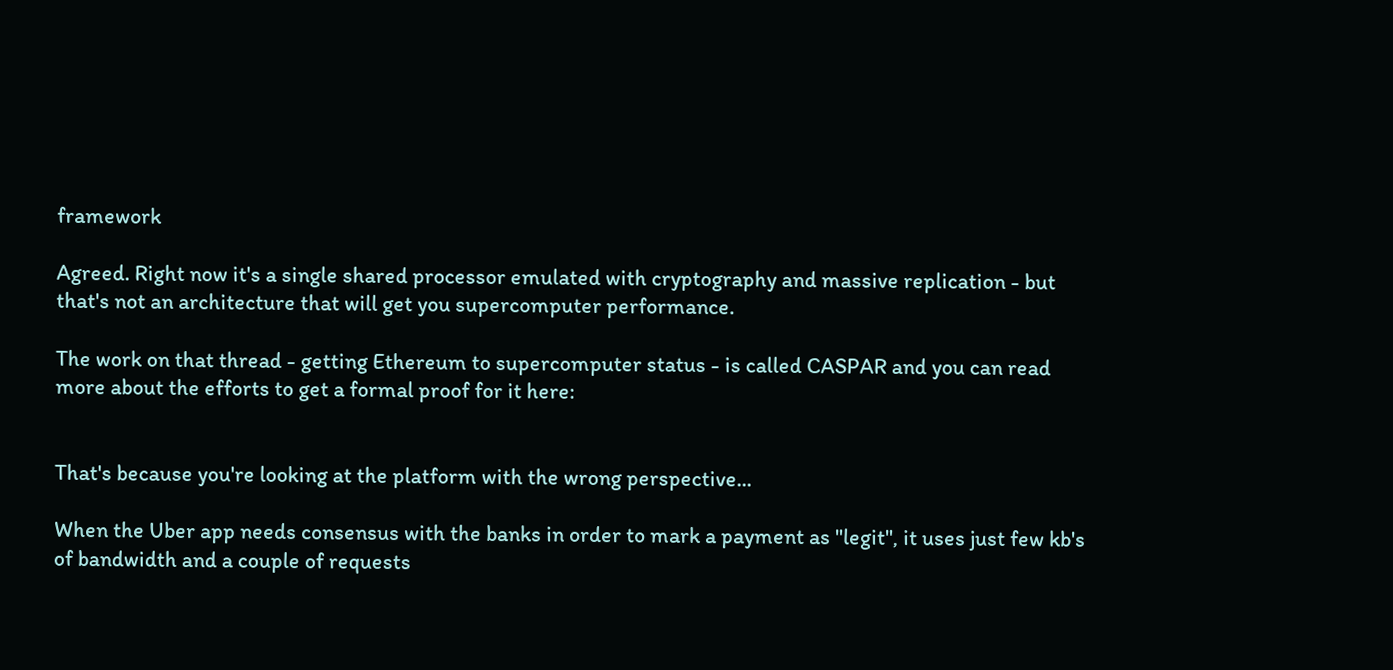framework

Agreed. Right now it's a single shared processor emulated with cryptography and massive replication - but that's not an architecture that will get you supercomputer performance.

The work on that thread - getting Ethereum to supercomputer status - is called CASPAR and you can read more about the efforts to get a formal proof for it here:


That's because you're looking at the platform with the wrong perspective...

When the Uber app needs consensus with the banks in order to mark a payment as "legit", it uses just few kb's of bandwidth and a couple of requests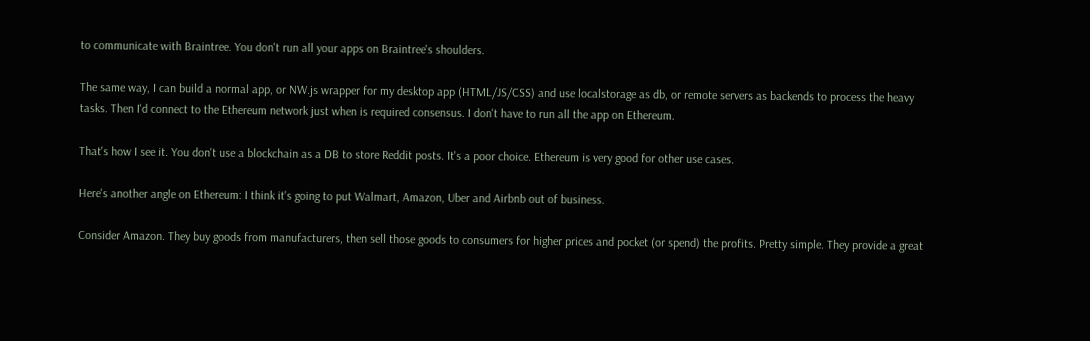to communicate with Braintree. You don't run all your apps on Braintree's shoulders.

The same way, I can build a normal app, or NW.js wrapper for my desktop app (HTML/JS/CSS) and use localstorage as db, or remote servers as backends to process the heavy tasks. Then I'd connect to the Ethereum network just when is required consensus. I don't have to run all the app on Ethereum.

That's how I see it. You don't use a blockchain as a DB to store Reddit posts. It's a poor choice. Ethereum is very good for other use cases.

Here's another angle on Ethereum: I think it's going to put Walmart, Amazon, Uber and Airbnb out of business.

Consider Amazon. They buy goods from manufacturers, then sell those goods to consumers for higher prices and pocket (or spend) the profits. Pretty simple. They provide a great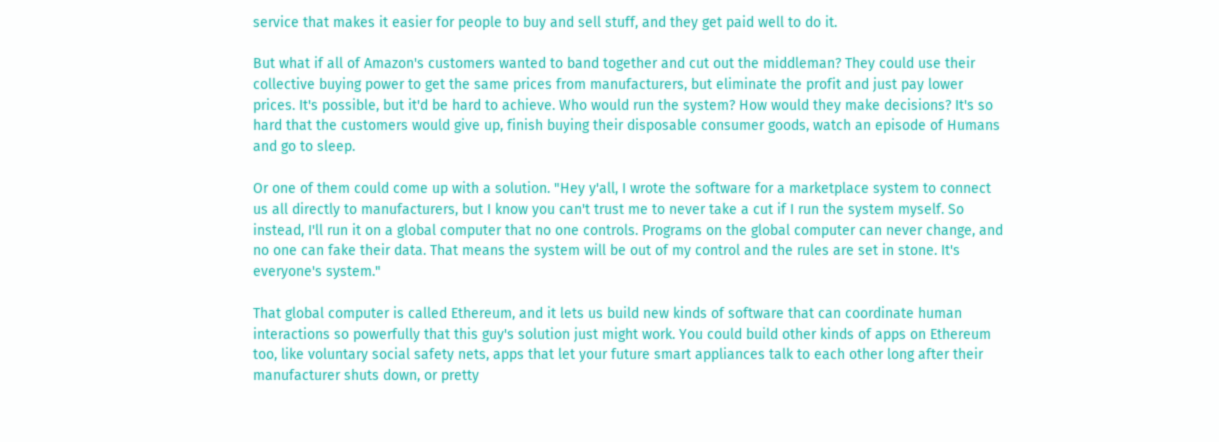service that makes it easier for people to buy and sell stuff, and they get paid well to do it.

But what if all of Amazon's customers wanted to band together and cut out the middleman? They could use their collective buying power to get the same prices from manufacturers, but eliminate the profit and just pay lower prices. It's possible, but it'd be hard to achieve. Who would run the system? How would they make decisions? It's so hard that the customers would give up, finish buying their disposable consumer goods, watch an episode of Humans and go to sleep.

Or one of them could come up with a solution. "Hey y'all, I wrote the software for a marketplace system to connect us all directly to manufacturers, but I know you can't trust me to never take a cut if I run the system myself. So instead, I'll run it on a global computer that no one controls. Programs on the global computer can never change, and no one can fake their data. That means the system will be out of my control and the rules are set in stone. It's everyone's system."

That global computer is called Ethereum, and it lets us build new kinds of software that can coordinate human interactions so powerfully that this guy's solution just might work. You could build other kinds of apps on Ethereum too, like voluntary social safety nets, apps that let your future smart appliances talk to each other long after their manufacturer shuts down, or pretty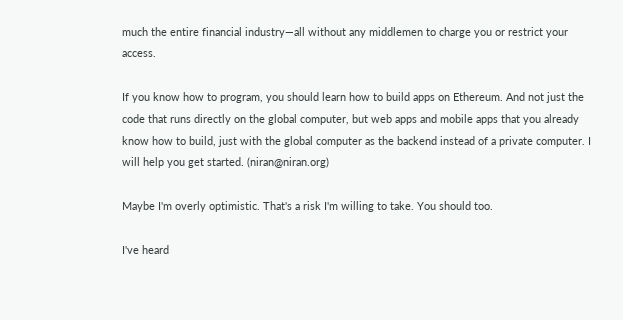much the entire financial industry—all without any middlemen to charge you or restrict your access.

If you know how to program, you should learn how to build apps on Ethereum. And not just the code that runs directly on the global computer, but web apps and mobile apps that you already know how to build, just with the global computer as the backend instead of a private computer. I will help you get started. (niran@niran.org)

Maybe I'm overly optimistic. That's a risk I'm willing to take. You should too.

I've heard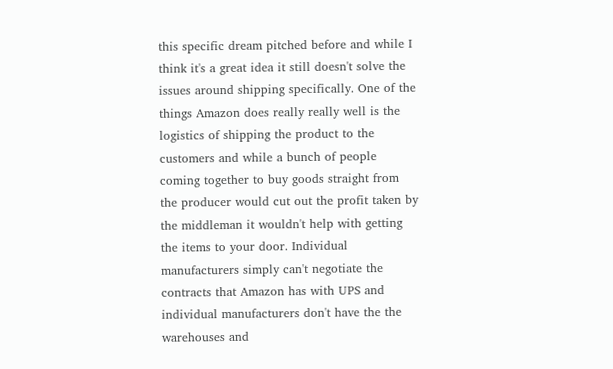this specific dream pitched before and while I think it's a great idea it still doesn't solve the issues around shipping specifically. One of the things Amazon does really really well is the logistics of shipping the product to the customers and while a bunch of people coming together to buy goods straight from the producer would cut out the profit taken by the middleman it wouldn't help with getting the items to your door. Individual manufacturers simply can't negotiate the contracts that Amazon has with UPS and individual manufacturers don't have the the warehouses and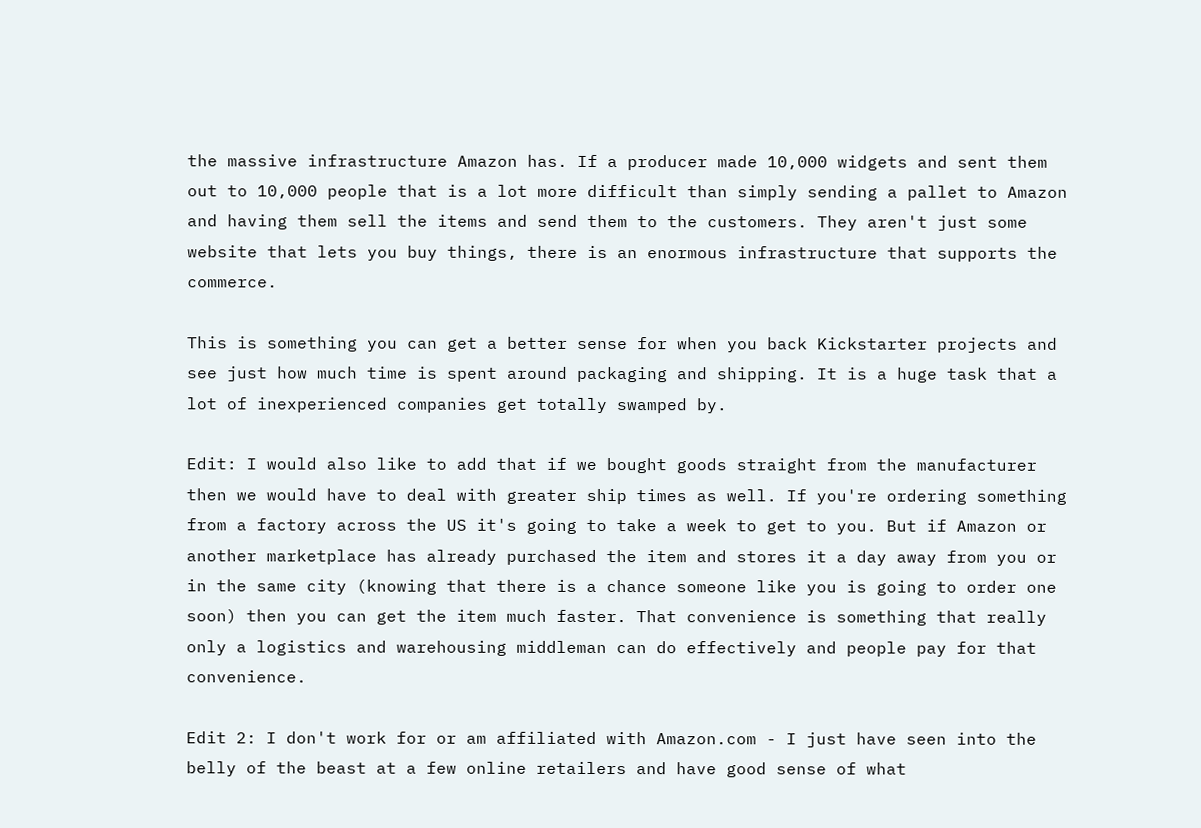the massive infrastructure Amazon has. If a producer made 10,000 widgets and sent them out to 10,000 people that is a lot more difficult than simply sending a pallet to Amazon and having them sell the items and send them to the customers. They aren't just some website that lets you buy things, there is an enormous infrastructure that supports the commerce.

This is something you can get a better sense for when you back Kickstarter projects and see just how much time is spent around packaging and shipping. It is a huge task that a lot of inexperienced companies get totally swamped by.

Edit: I would also like to add that if we bought goods straight from the manufacturer then we would have to deal with greater ship times as well. If you're ordering something from a factory across the US it's going to take a week to get to you. But if Amazon or another marketplace has already purchased the item and stores it a day away from you or in the same city (knowing that there is a chance someone like you is going to order one soon) then you can get the item much faster. That convenience is something that really only a logistics and warehousing middleman can do effectively and people pay for that convenience.

Edit 2: I don't work for or am affiliated with Amazon.com - I just have seen into the belly of the beast at a few online retailers and have good sense of what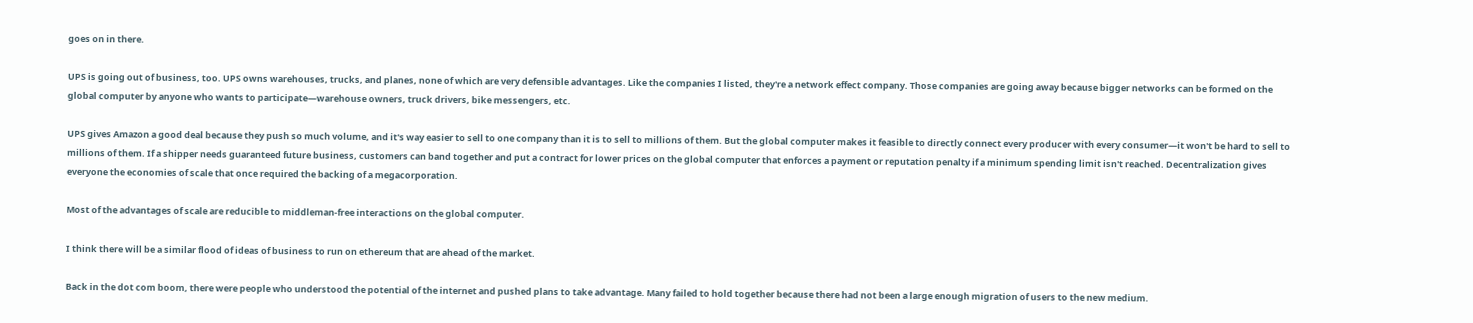goes on in there.

UPS is going out of business, too. UPS owns warehouses, trucks, and planes, none of which are very defensible advantages. Like the companies I listed, they're a network effect company. Those companies are going away because bigger networks can be formed on the global computer by anyone who wants to participate—warehouse owners, truck drivers, bike messengers, etc.

UPS gives Amazon a good deal because they push so much volume, and it's way easier to sell to one company than it is to sell to millions of them. But the global computer makes it feasible to directly connect every producer with every consumer—it won't be hard to sell to millions of them. If a shipper needs guaranteed future business, customers can band together and put a contract for lower prices on the global computer that enforces a payment or reputation penalty if a minimum spending limit isn't reached. Decentralization gives everyone the economies of scale that once required the backing of a megacorporation.

Most of the advantages of scale are reducible to middleman-free interactions on the global computer.

I think there will be a similar flood of ideas of business to run on ethereum that are ahead of the market.

Back in the dot com boom, there were people who understood the potential of the internet and pushed plans to take advantage. Many failed to hold together because there had not been a large enough migration of users to the new medium.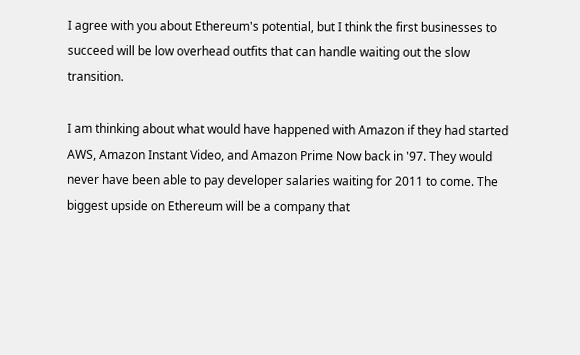I agree with you about Ethereum's potential, but I think the first businesses to succeed will be low overhead outfits that can handle waiting out the slow transition.

I am thinking about what would have happened with Amazon if they had started AWS, Amazon Instant Video, and Amazon Prime Now back in '97. They would never have been able to pay developer salaries waiting for 2011 to come. The biggest upside on Ethereum will be a company that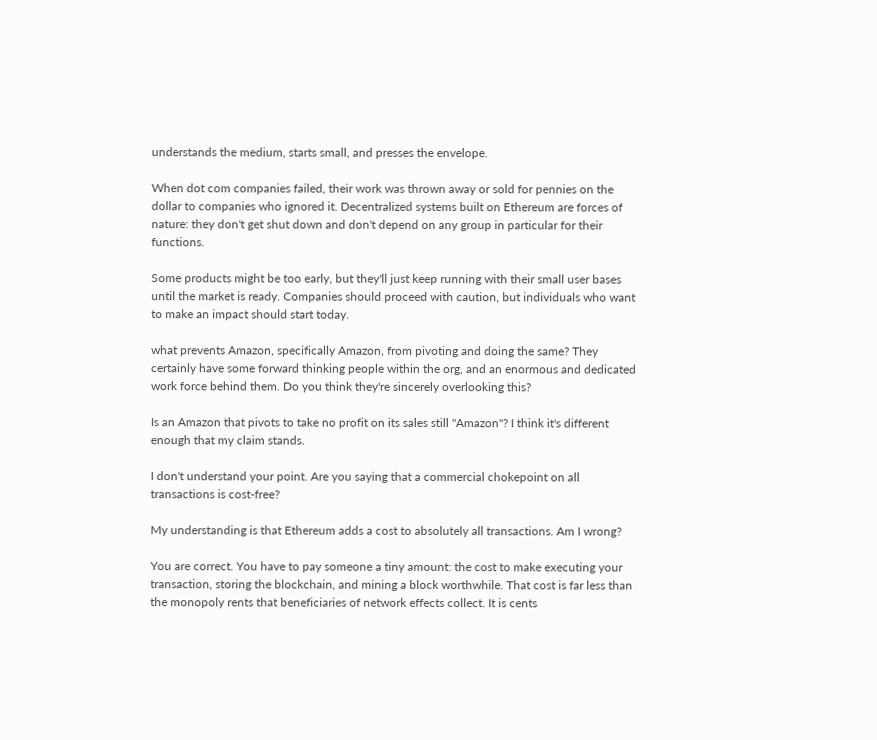understands the medium, starts small, and presses the envelope.

When dot com companies failed, their work was thrown away or sold for pennies on the dollar to companies who ignored it. Decentralized systems built on Ethereum are forces of nature: they don't get shut down and don't depend on any group in particular for their functions.

Some products might be too early, but they'll just keep running with their small user bases until the market is ready. Companies should proceed with caution, but individuals who want to make an impact should start today.

what prevents Amazon, specifically Amazon, from pivoting and doing the same? They certainly have some forward thinking people within the org, and an enormous and dedicated work force behind them. Do you think they're sincerely overlooking this?

Is an Amazon that pivots to take no profit on its sales still "Amazon"? I think it's different enough that my claim stands.

I don't understand your point. Are you saying that a commercial chokepoint on all transactions is cost-free?

My understanding is that Ethereum adds a cost to absolutely all transactions. Am I wrong?

You are correct. You have to pay someone a tiny amount: the cost to make executing your transaction, storing the blockchain, and mining a block worthwhile. That cost is far less than the monopoly rents that beneficiaries of network effects collect. It is cents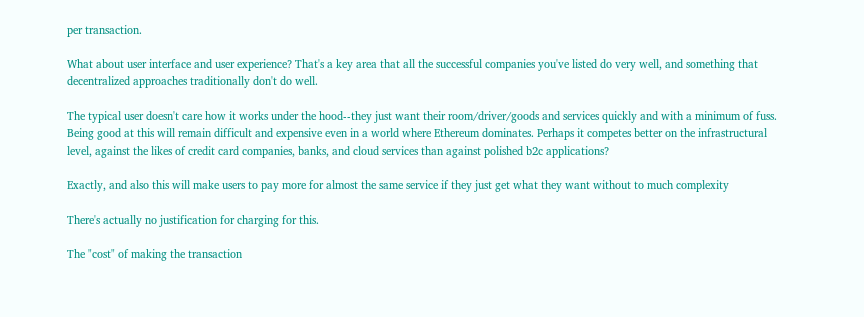per transaction.

What about user interface and user experience? That's a key area that all the successful companies you've listed do very well, and something that decentralized approaches traditionally don't do well.

The typical user doesn't care how it works under the hood--they just want their room/driver/goods and services quickly and with a minimum of fuss. Being good at this will remain difficult and expensive even in a world where Ethereum dominates. Perhaps it competes better on the infrastructural level, against the likes of credit card companies, banks, and cloud services than against polished b2c applications?

Exactly, and also this will make users to pay more for almost the same service if they just get what they want without to much complexity

There's actually no justification for charging for this.

The "cost" of making the transaction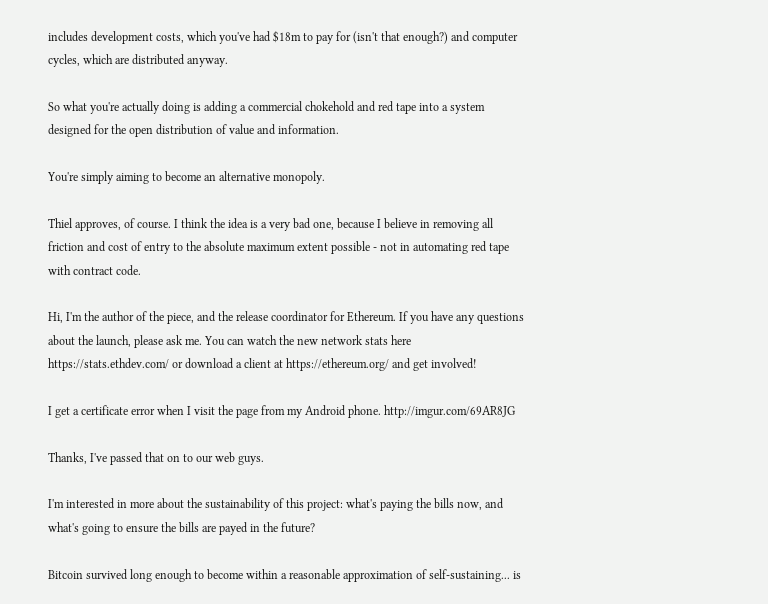includes development costs, which you've had $18m to pay for (isn't that enough?) and computer cycles, which are distributed anyway.

So what you're actually doing is adding a commercial chokehold and red tape into a system designed for the open distribution of value and information.

You're simply aiming to become an alternative monopoly.

Thiel approves, of course. I think the idea is a very bad one, because I believe in removing all friction and cost of entry to the absolute maximum extent possible - not in automating red tape with contract code.

Hi, I'm the author of the piece, and the release coordinator for Ethereum. If you have any questions about the launch, please ask me. You can watch the new network stats here https://stats.ethdev.com/ or download a client at https://ethereum.org/ and get involved!

I get a certificate error when I visit the page from my Android phone. http://imgur.com/69AR8JG

Thanks, I've passed that on to our web guys.

I'm interested in more about the sustainability of this project: what's paying the bills now, and what's going to ensure the bills are payed in the future?

Bitcoin survived long enough to become within a reasonable approximation of self-sustaining... is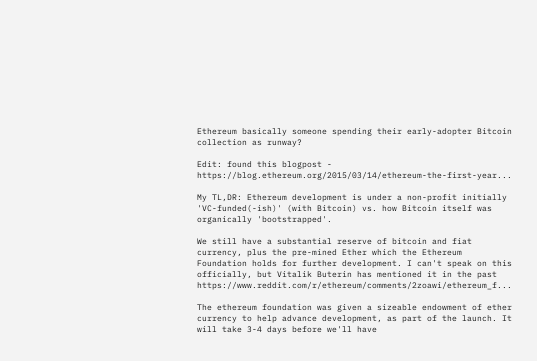Ethereum basically someone spending their early-adopter Bitcoin collection as runway?

Edit: found this blogpost - https://blog.ethereum.org/2015/03/14/ethereum-the-first-year...

My TL,DR: Ethereum development is under a non-profit initially 'VC-funded(-ish)' (with Bitcoin) vs. how Bitcoin itself was organically 'bootstrapped'.

We still have a substantial reserve of bitcoin and fiat currency, plus the pre-mined Ether which the Ethereum Foundation holds for further development. I can't speak on this officially, but Vitalik Buterin has mentioned it in the past https://www.reddit.com/r/ethereum/comments/2zoawi/ethereum_f...

The ethereum foundation was given a sizeable endowment of ether currency to help advance development, as part of the launch. It will take 3-4 days before we'll have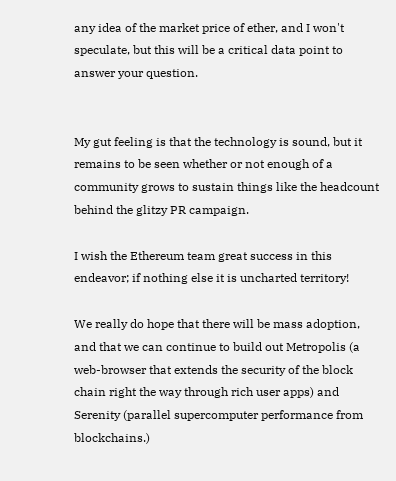any idea of the market price of ether, and I won't speculate, but this will be a critical data point to answer your question.


My gut feeling is that the technology is sound, but it remains to be seen whether or not enough of a community grows to sustain things like the headcount behind the glitzy PR campaign.

I wish the Ethereum team great success in this endeavor; if nothing else it is uncharted territory!

We really do hope that there will be mass adoption, and that we can continue to build out Metropolis (a web-browser that extends the security of the block chain right the way through rich user apps) and Serenity (parallel supercomputer performance from blockchains.)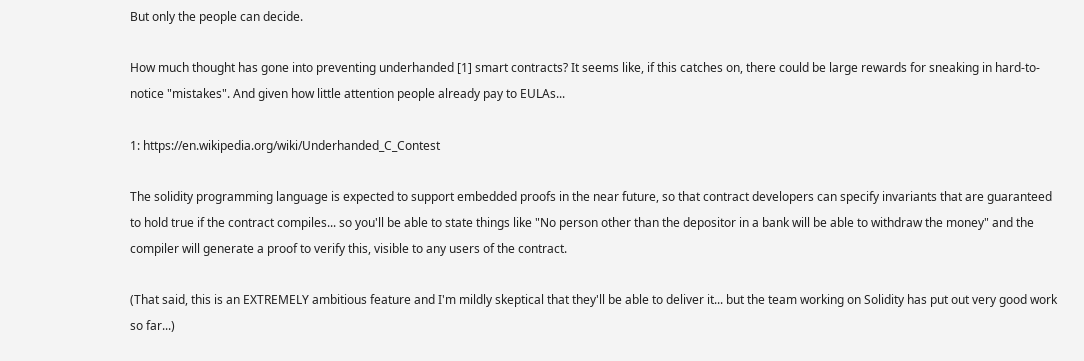But only the people can decide.

How much thought has gone into preventing underhanded [1] smart contracts? It seems like, if this catches on, there could be large rewards for sneaking in hard-to-notice "mistakes". And given how little attention people already pay to EULAs...

1: https://en.wikipedia.org/wiki/Underhanded_C_Contest

The solidity programming language is expected to support embedded proofs in the near future, so that contract developers can specify invariants that are guaranteed to hold true if the contract compiles... so you'll be able to state things like "No person other than the depositor in a bank will be able to withdraw the money" and the compiler will generate a proof to verify this, visible to any users of the contract.

(That said, this is an EXTREMELY ambitious feature and I'm mildly skeptical that they'll be able to deliver it... but the team working on Solidity has put out very good work so far...)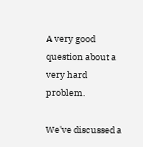A very good question about a very hard problem.

We've discussed a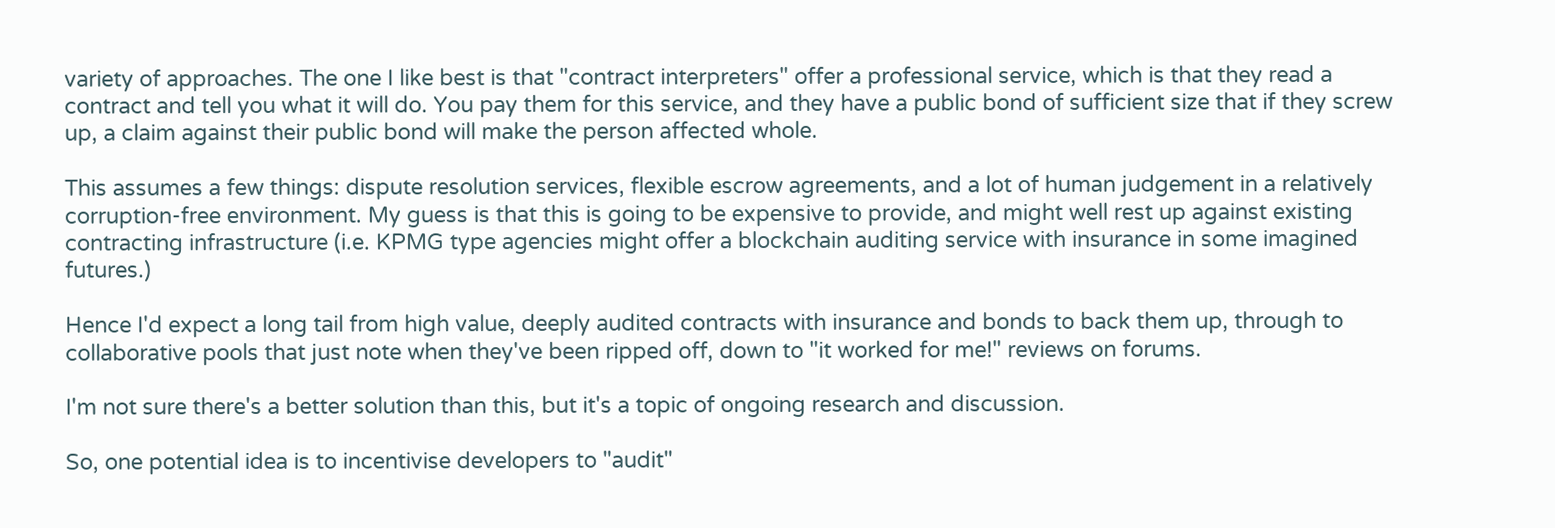variety of approaches. The one I like best is that "contract interpreters" offer a professional service, which is that they read a contract and tell you what it will do. You pay them for this service, and they have a public bond of sufficient size that if they screw up, a claim against their public bond will make the person affected whole.

This assumes a few things: dispute resolution services, flexible escrow agreements, and a lot of human judgement in a relatively corruption-free environment. My guess is that this is going to be expensive to provide, and might well rest up against existing contracting infrastructure (i.e. KPMG type agencies might offer a blockchain auditing service with insurance in some imagined futures.)

Hence I'd expect a long tail from high value, deeply audited contracts with insurance and bonds to back them up, through to collaborative pools that just note when they've been ripped off, down to "it worked for me!" reviews on forums.

I'm not sure there's a better solution than this, but it's a topic of ongoing research and discussion.

So, one potential idea is to incentivise developers to "audit"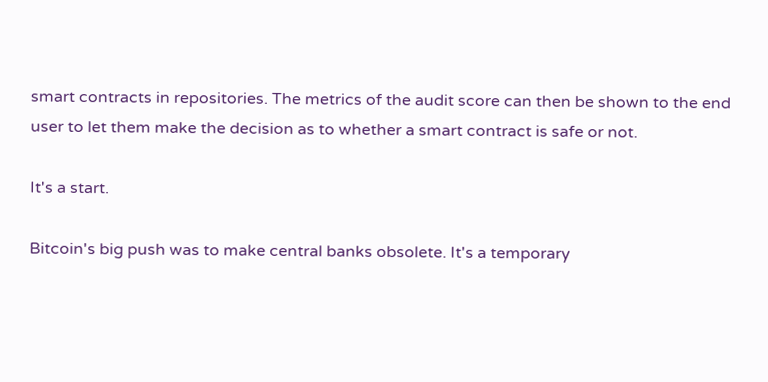smart contracts in repositories. The metrics of the audit score can then be shown to the end user to let them make the decision as to whether a smart contract is safe or not.

It's a start.

Bitcoin's big push was to make central banks obsolete. It's a temporary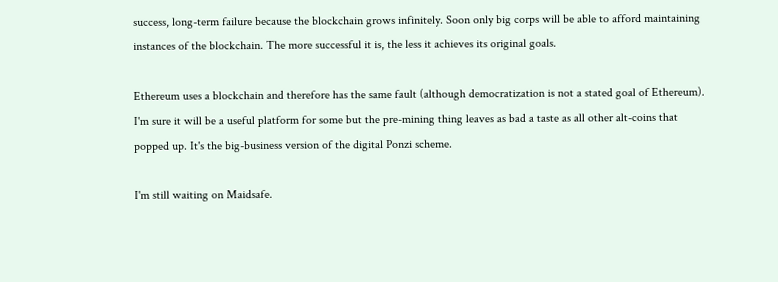success, long-term failure because the blockchain grows infinitely. Soon only big corps will be able to afford maintaining instances of the blockchain. The more successful it is, the less it achieves its original goals.

Ethereum uses a blockchain and therefore has the same fault (although democratization is not a stated goal of Ethereum). I'm sure it will be a useful platform for some but the pre-mining thing leaves as bad a taste as all other alt-coins that popped up. It's the big-business version of the digital Ponzi scheme.

I'm still waiting on Maidsafe.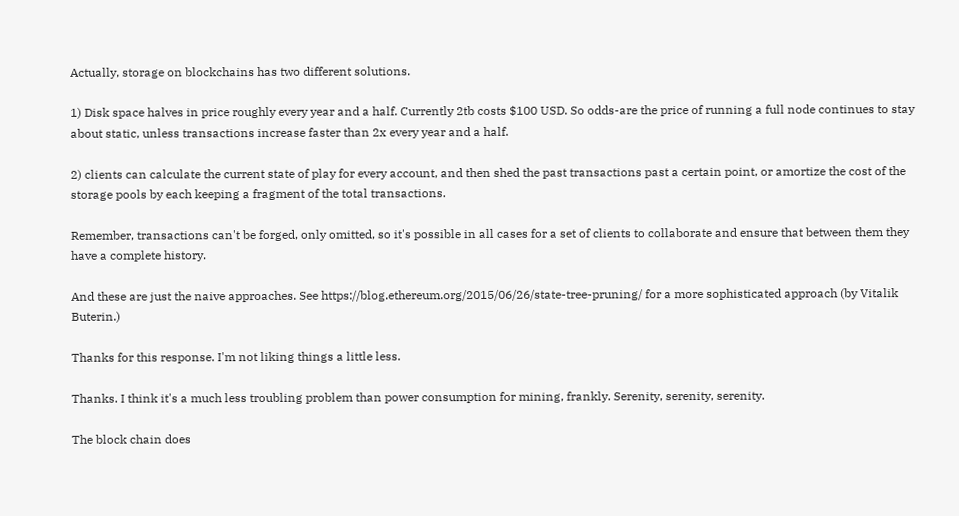Actually, storage on blockchains has two different solutions.

1) Disk space halves in price roughly every year and a half. Currently 2tb costs $100 USD. So odds-are the price of running a full node continues to stay about static, unless transactions increase faster than 2x every year and a half.

2) clients can calculate the current state of play for every account, and then shed the past transactions past a certain point, or amortize the cost of the storage pools by each keeping a fragment of the total transactions.

Remember, transactions can't be forged, only omitted, so it's possible in all cases for a set of clients to collaborate and ensure that between them they have a complete history.

And these are just the naive approaches. See https://blog.ethereum.org/2015/06/26/state-tree-pruning/ for a more sophisticated approach (by Vitalik Buterin.)

Thanks for this response. I'm not liking things a little less.

Thanks. I think it's a much less troubling problem than power consumption for mining, frankly. Serenity, serenity, serenity.

The block chain does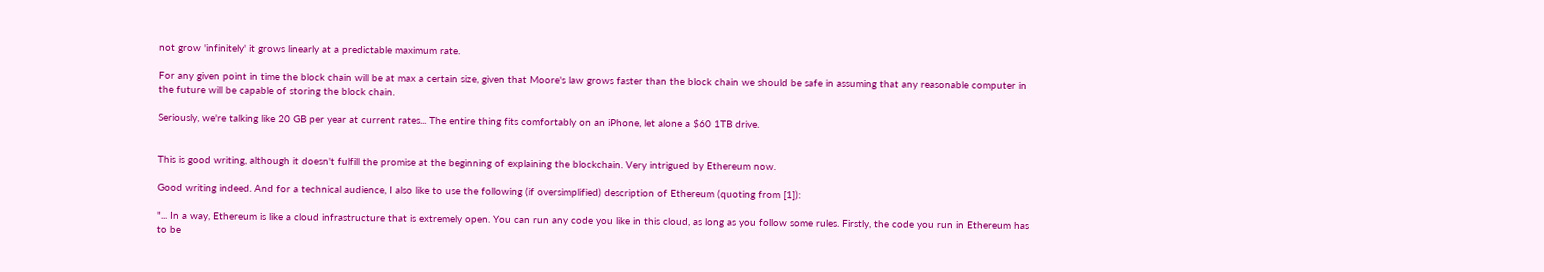not grow 'infinitely' it grows linearly at a predictable maximum rate.

For any given point in time the block chain will be at max a certain size, given that Moore's law grows faster than the block chain we should be safe in assuming that any reasonable computer in the future will be capable of storing the block chain.

Seriously, we're talking like 20 GB per year at current rates... The entire thing fits comfortably on an iPhone, let alone a $60 1TB drive.


This is good writing, although it doesn't fulfill the promise at the beginning of explaining the blockchain. Very intrigued by Ethereum now.

Good writing indeed. And for a technical audience, I also like to use the following (if oversimplified) description of Ethereum (quoting from [1]):

"... In a way, Ethereum is like a cloud infrastructure that is extremely open. You can run any code you like in this cloud, as long as you follow some rules. Firstly, the code you run in Ethereum has to be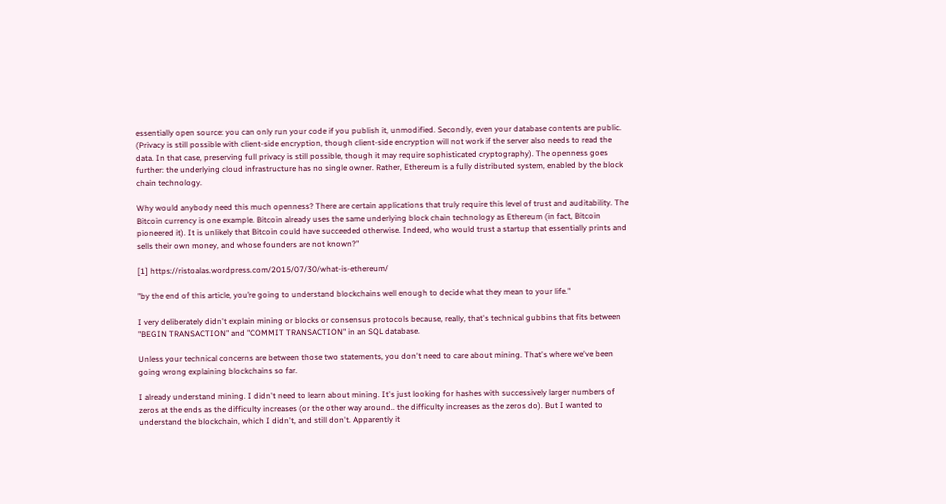essentially open source: you can only run your code if you publish it, unmodified. Secondly, even your database contents are public. (Privacy is still possible with client-side encryption, though client-side encryption will not work if the server also needs to read the data. In that case, preserving full privacy is still possible, though it may require sophisticated cryptography). The openness goes further: the underlying cloud infrastructure has no single owner. Rather, Ethereum is a fully distributed system, enabled by the block chain technology.

Why would anybody need this much openness? There are certain applications that truly require this level of trust and auditability. The Bitcoin currency is one example. Bitcoin already uses the same underlying block chain technology as Ethereum (in fact, Bitcoin pioneered it). It is unlikely that Bitcoin could have succeeded otherwise. Indeed, who would trust a startup that essentially prints and sells their own money, and whose founders are not known?"

[1] https://ristoalas.wordpress.com/2015/07/30/what-is-ethereum/

"by the end of this article, you’re going to understand blockchains well enough to decide what they mean to your life."

I very deliberately didn't explain mining or blocks or consensus protocols because, really, that's technical gubbins that fits between "BEGIN TRANSACTION" and "COMMIT TRANSACTION" in an SQL database.

Unless your technical concerns are between those two statements, you don't need to care about mining. That's where we've been going wrong explaining blockchains so far.

I already understand mining. I didn't need to learn about mining. It's just looking for hashes with successively larger numbers of zeros at the ends as the difficulty increases (or the other way around.. the difficulty increases as the zeros do). But I wanted to understand the blockchain, which I didn't, and still don't. Apparently it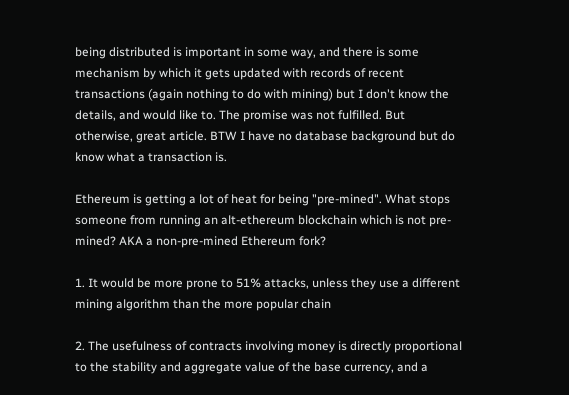being distributed is important in some way, and there is some mechanism by which it gets updated with records of recent transactions (again nothing to do with mining) but I don't know the details, and would like to. The promise was not fulfilled. But otherwise, great article. BTW I have no database background but do know what a transaction is.

Ethereum is getting a lot of heat for being "pre-mined". What stops someone from running an alt-ethereum blockchain which is not pre-mined? AKA a non-pre-mined Ethereum fork?

1. It would be more prone to 51% attacks, unless they use a different mining algorithm than the more popular chain

2. The usefulness of contracts involving money is directly proportional to the stability and aggregate value of the base currency, and a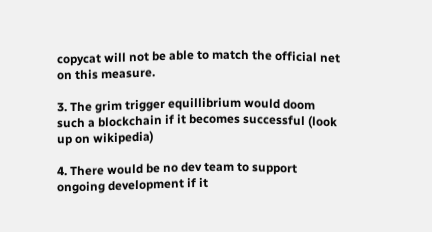copycat will not be able to match the official net on this measure.

3. The grim trigger equillibrium would doom such a blockchain if it becomes successful (look up on wikipedia)

4. There would be no dev team to support ongoing development if it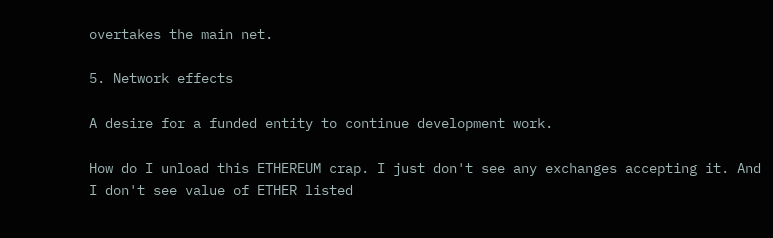overtakes the main net.

5. Network effects

A desire for a funded entity to continue development work.

How do I unload this ETHEREUM crap. I just don't see any exchanges accepting it. And I don't see value of ETHER listed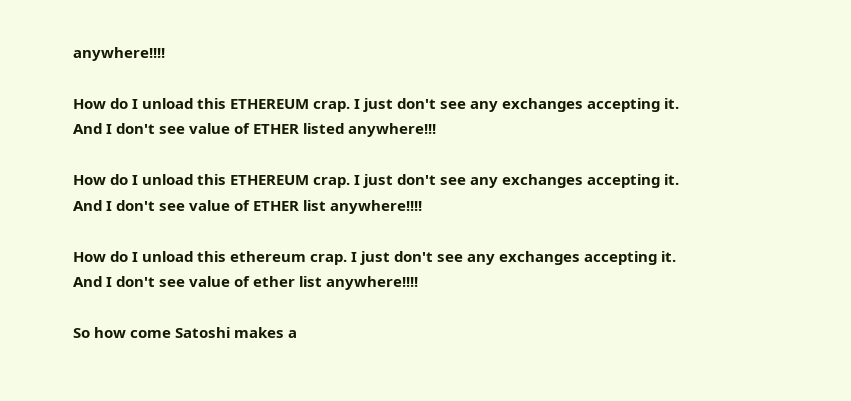anywhere!!!!

How do I unload this ETHEREUM crap. I just don't see any exchanges accepting it. And I don't see value of ETHER listed anywhere!!!

How do I unload this ETHEREUM crap. I just don't see any exchanges accepting it. And I don't see value of ETHER list anywhere!!!!

How do I unload this ethereum crap. I just don't see any exchanges accepting it. And I don't see value of ether list anywhere!!!!

So how come Satoshi makes a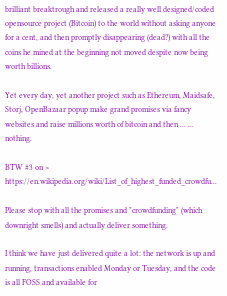brilliant breaktrough and released a really well designed/coded opensource project (Bitcoin) to the world without asking anyone for a cent, and then promptly disappearing (dead?) with all the coins he mined at the beginning not moved despite now being worth billions.

Yet every day, yet another project such as Ethereum, Maidsafe, Storj, OpenBazaar popup make grand promises via fancy websites and raise millions worth of bitcoin and then ... ... nothing.

BTW #3 on > https://en.wikipedia.org/wiki/List_of_highest_funded_crowdfu...

Please stop with all the promises and "crowdfunding" (which downright smells) and actually deliver something.

I think we have just delivered quite a lot: the network is up and running, transactions enabled Monday or Tuesday, and the code is all FOSS and available for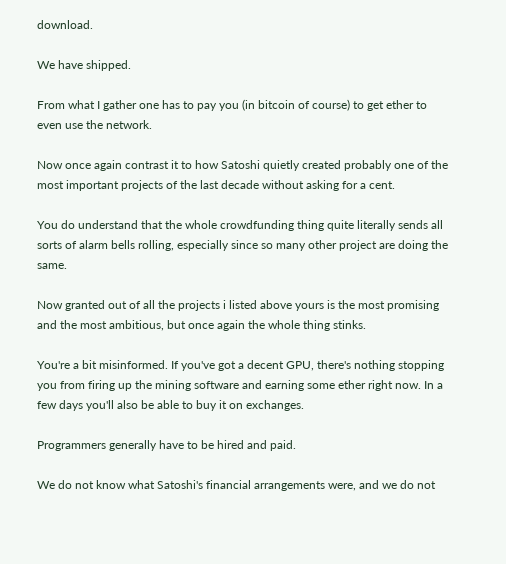download.

We have shipped.

From what I gather one has to pay you (in bitcoin of course) to get ether to even use the network.

Now once again contrast it to how Satoshi quietly created probably one of the most important projects of the last decade without asking for a cent.

You do understand that the whole crowdfunding thing quite literally sends all sorts of alarm bells rolling, especially since so many other project are doing the same.

Now granted out of all the projects i listed above yours is the most promising and the most ambitious, but once again the whole thing stinks.

You're a bit misinformed. If you've got a decent GPU, there's nothing stopping you from firing up the mining software and earning some ether right now. In a few days you'll also be able to buy it on exchanges.

Programmers generally have to be hired and paid.

We do not know what Satoshi's financial arrangements were, and we do not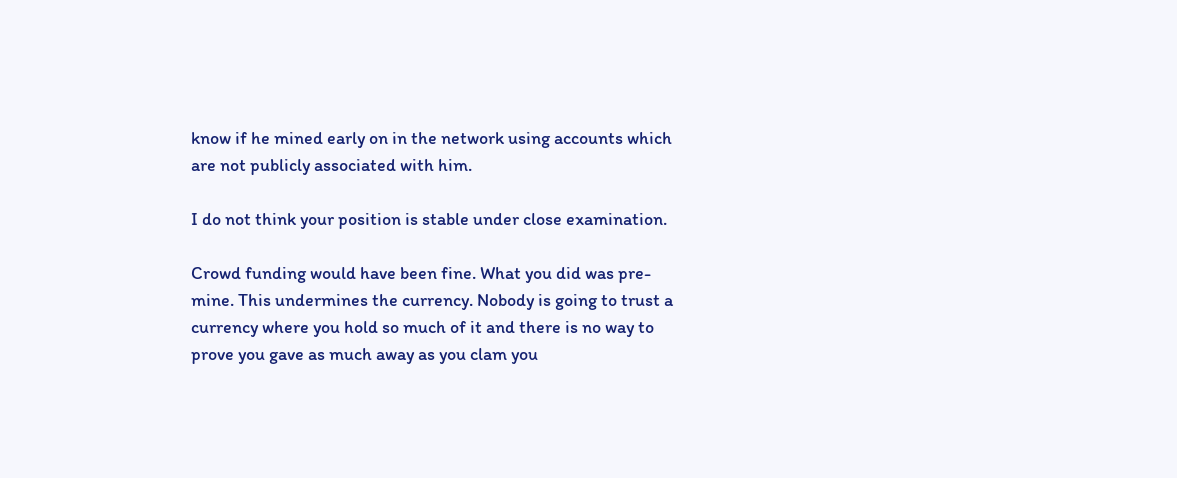know if he mined early on in the network using accounts which are not publicly associated with him.

I do not think your position is stable under close examination.

Crowd funding would have been fine. What you did was pre-mine. This undermines the currency. Nobody is going to trust a currency where you hold so much of it and there is no way to prove you gave as much away as you clam you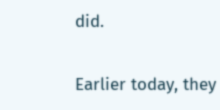did.

Earlier today, they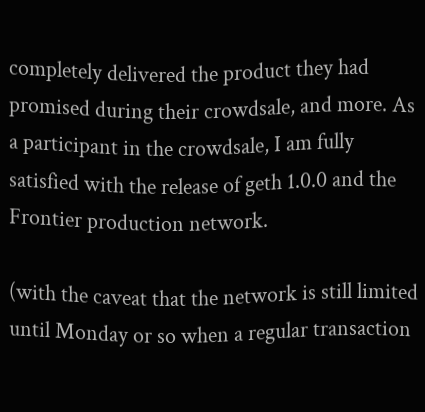completely delivered the product they had promised during their crowdsale, and more. As a participant in the crowdsale, I am fully satisfied with the release of geth 1.0.0 and the Frontier production network.

(with the caveat that the network is still limited until Monday or so when a regular transaction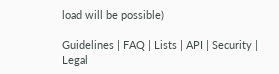load will be possible)

Guidelines | FAQ | Lists | API | Security | Legal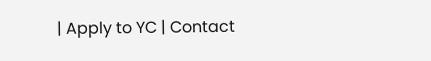| Apply to YC | Contact